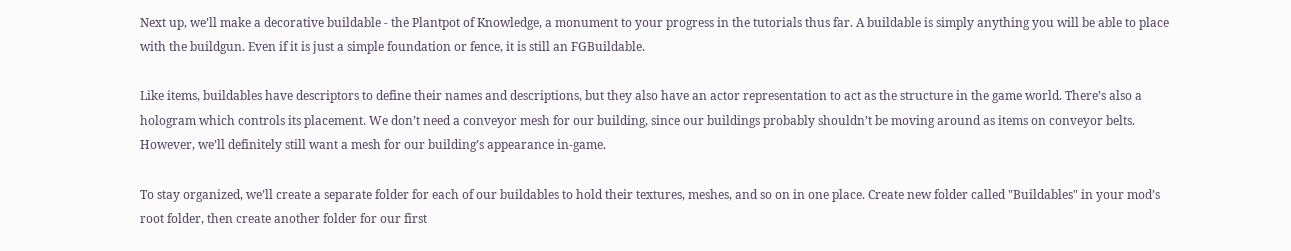Next up, we’ll make a decorative buildable - the Plantpot of Knowledge, a monument to your progress in the tutorials thus far. A buildable is simply anything you will be able to place with the buildgun. Even if it is just a simple foundation or fence, it is still an FGBuildable.

Like items, buildables have descriptors to define their names and descriptions, but they also have an actor representation to act as the structure in the game world. There’s also a hologram which controls its placement. We don’t need a conveyor mesh for our building, since our buildings probably shouldn’t be moving around as items on conveyor belts. However, we’ll definitely still want a mesh for our building’s appearance in-game.

To stay organized, we’ll create a separate folder for each of our buildables to hold their textures, meshes, and so on in one place. Create new folder called "Buildables" in your mod’s root folder, then create another folder for our first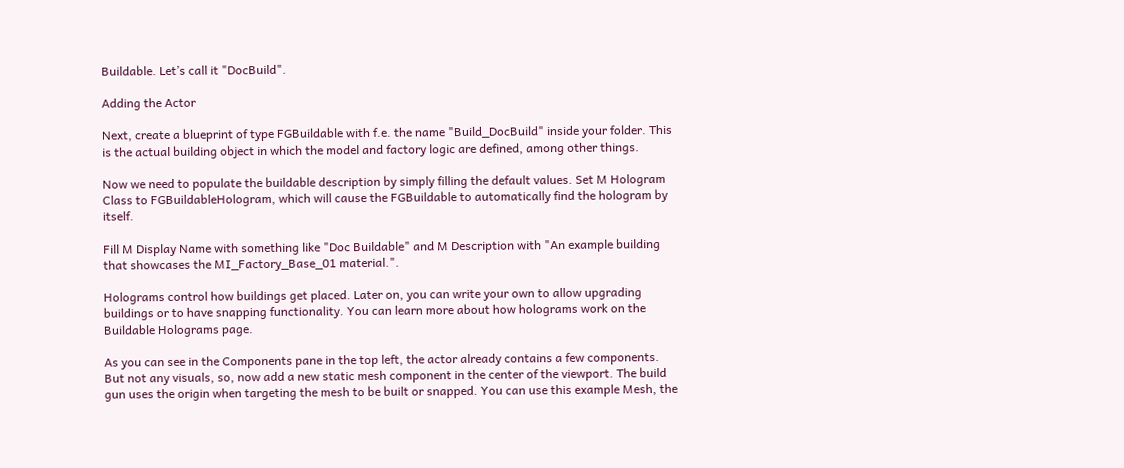Buildable. Let’s call it "DocBuild".

Adding the Actor

Next, create a blueprint of type FGBuildable with f.e. the name "Build_DocBuild" inside your folder. This is the actual building object in which the model and factory logic are defined, among other things.

Now we need to populate the buildable description by simply filling the default values. Set M Hologram Class to FGBuildableHologram, which will cause the FGBuildable to automatically find the hologram by itself.

Fill M Display Name with something like "Doc Buildable" and M Description with "An example building that showcases the MI_Factory_Base_01 material.".

Holograms control how buildings get placed. Later on, you can write your own to allow upgrading buildings or to have snapping functionality. You can learn more about how holograms work on the Buildable Holograms page.

As you can see in the Components pane in the top left, the actor already contains a few components. But not any visuals, so, now add a new static mesh component in the center of the viewport. The build gun uses the origin when targeting the mesh to be built or snapped. You can use this example Mesh, the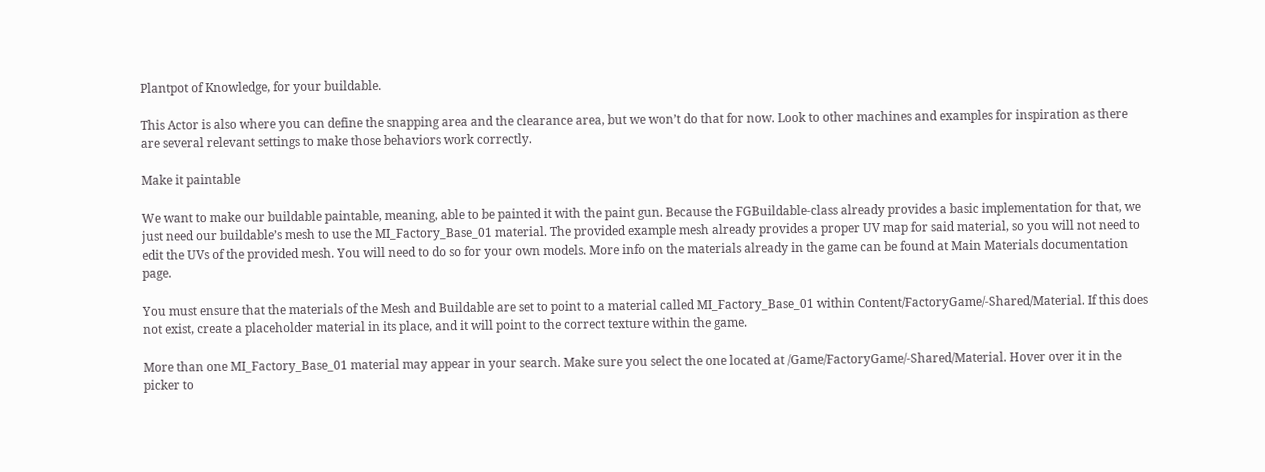Plantpot of Knowledge, for your buildable.

This Actor is also where you can define the snapping area and the clearance area, but we won’t do that for now. Look to other machines and examples for inspiration as there are several relevant settings to make those behaviors work correctly.

Make it paintable

We want to make our buildable paintable, meaning, able to be painted it with the paint gun. Because the FGBuildable-class already provides a basic implementation for that, we just need our buildable’s mesh to use the MI_Factory_Base_01 material. The provided example mesh already provides a proper UV map for said material, so you will not need to edit the UVs of the provided mesh. You will need to do so for your own models. More info on the materials already in the game can be found at Main Materials documentation page.

You must ensure that the materials of the Mesh and Buildable are set to point to a material called MI_Factory_Base_01 within Content/FactoryGame/-Shared/Material. If this does not exist, create a placeholder material in its place, and it will point to the correct texture within the game.

More than one MI_Factory_Base_01 material may appear in your search. Make sure you select the one located at /Game/FactoryGame/-Shared/Material. Hover over it in the picker to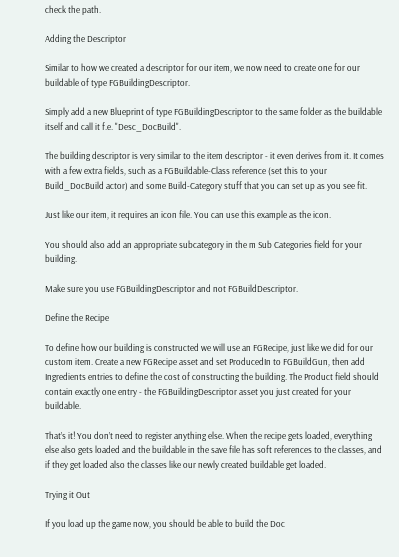check the path.

Adding the Descriptor

Similar to how we created a descriptor for our item, we now need to create one for our buildable of type FGBuildingDescriptor.

Simply add a new Blueprint of type FGBuildingDescriptor to the same folder as the buildable itself and call it f.e. "Desc_DocBuild".

The building descriptor is very similar to the item descriptor - it even derives from it. It comes with a few extra fields, such as a FGBuildable-Class reference (set this to your Build_DocBuild actor) and some Build-Category stuff that you can set up as you see fit.

Just like our item, it requires an icon file. You can use this example as the icon.

You should also add an appropriate subcategory in the m Sub Categories field for your building.

Make sure you use FGBuildingDescriptor and not FGBuildDescriptor.

Define the Recipe

To define how our building is constructed we will use an FGRecipe, just like we did for our custom item. Create a new FGRecipe asset and set ProducedIn to FGBuildGun, then add Ingredients entries to define the cost of constructing the building. The Product field should contain exactly one entry - the FGBuildingDescriptor asset you just created for your buildable.

That’s it! You don’t need to register anything else. When the recipe gets loaded, everything else also gets loaded and the buildable in the save file has soft references to the classes, and if they get loaded also the classes like our newly created buildable get loaded.

Trying it Out

If you load up the game now, you should be able to build the Doc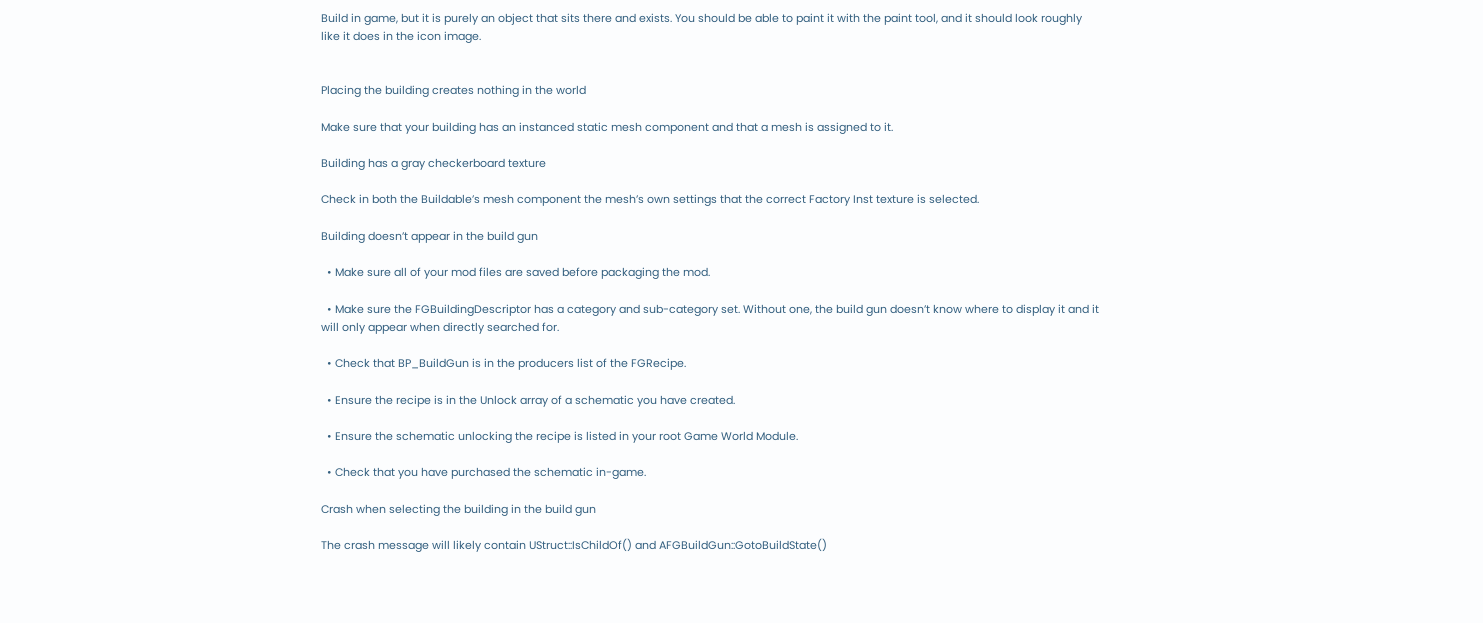Build in game, but it is purely an object that sits there and exists. You should be able to paint it with the paint tool, and it should look roughly like it does in the icon image.


Placing the building creates nothing in the world

Make sure that your building has an instanced static mesh component and that a mesh is assigned to it.

Building has a gray checkerboard texture

Check in both the Buildable’s mesh component the mesh’s own settings that the correct Factory Inst texture is selected.

Building doesn’t appear in the build gun

  • Make sure all of your mod files are saved before packaging the mod.

  • Make sure the FGBuildingDescriptor has a category and sub-category set. Without one, the build gun doesn’t know where to display it and it will only appear when directly searched for.

  • Check that BP_BuildGun is in the producers list of the FGRecipe.

  • Ensure the recipe is in the Unlock array of a schematic you have created.

  • Ensure the schematic unlocking the recipe is listed in your root Game World Module.

  • Check that you have purchased the schematic in-game.

Crash when selecting the building in the build gun

The crash message will likely contain UStruct::IsChildOf() and AFGBuildGun::GotoBuildState()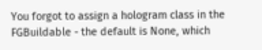You forgot to assign a hologram class in the FGBuildable - the default is None, which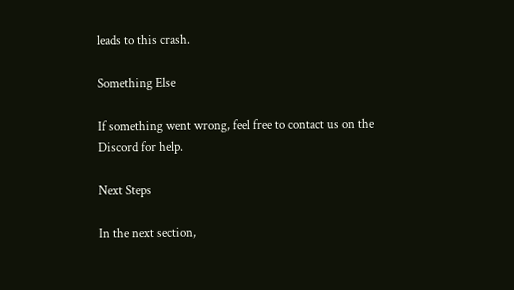leads to this crash.

Something Else

If something went wrong, feel free to contact us on the Discord for help.

Next Steps

In the next section,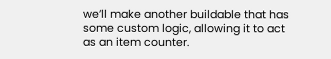we’ll make another buildable that has some custom logic, allowing it to act as an item counter.